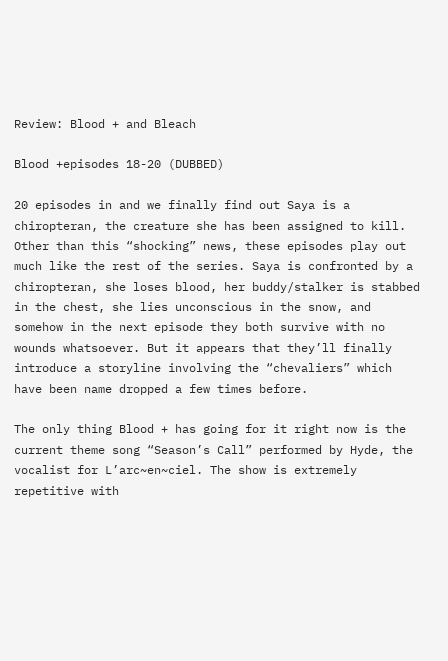Review: Blood + and Bleach

Blood +episodes 18-20 (DUBBED)

20 episodes in and we finally find out Saya is a chiropteran, the creature she has been assigned to kill. Other than this “shocking” news, these episodes play out much like the rest of the series. Saya is confronted by a chiropteran, she loses blood, her buddy/stalker is stabbed in the chest, she lies unconscious in the snow, and somehow in the next episode they both survive with no wounds whatsoever. But it appears that they’ll finally introduce a storyline involving the “chevaliers” which have been name dropped a few times before.

The only thing Blood + has going for it right now is the current theme song “Season’s Call” performed by Hyde, the vocalist for L’arc~en~ciel. The show is extremely repetitive with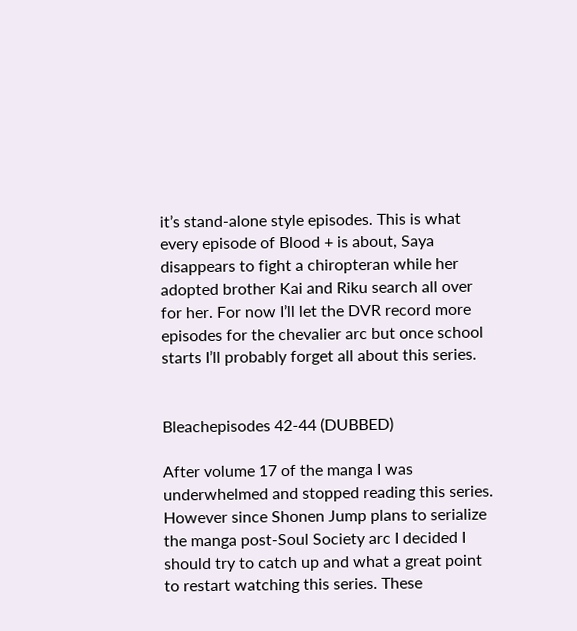it’s stand-alone style episodes. This is what every episode of Blood + is about, Saya disappears to fight a chiropteran while her adopted brother Kai and Riku search all over for her. For now I’ll let the DVR record more episodes for the chevalier arc but once school starts I’ll probably forget all about this series.


Bleachepisodes 42-44 (DUBBED)

After volume 17 of the manga I was underwhelmed and stopped reading this series. However since Shonen Jump plans to serialize the manga post-Soul Society arc I decided I should try to catch up and what a great point to restart watching this series. These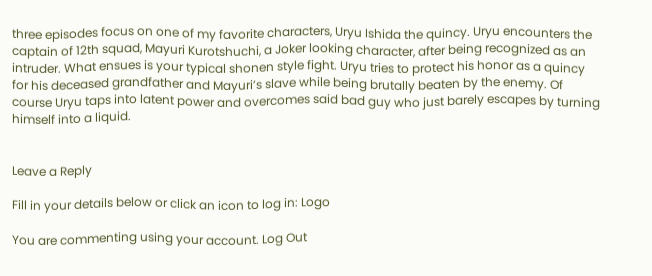three episodes focus on one of my favorite characters, Uryu Ishida the quincy. Uryu encounters the captain of 12th squad, Mayuri Kurotshuchi, a Joker looking character, after being recognized as an intruder. What ensues is your typical shonen style fight. Uryu tries to protect his honor as a quincy for his deceased grandfather and Mayuri’s slave while being brutally beaten by the enemy. Of course Uryu taps into latent power and overcomes said bad guy who just barely escapes by turning himself into a liquid.


Leave a Reply

Fill in your details below or click an icon to log in: Logo

You are commenting using your account. Log Out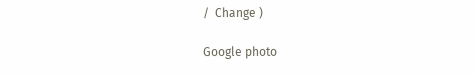/  Change )

Google photo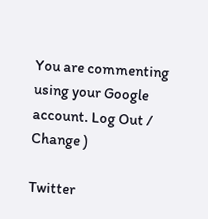You are commenting using your Google account. Log Out /  Change )

Twitter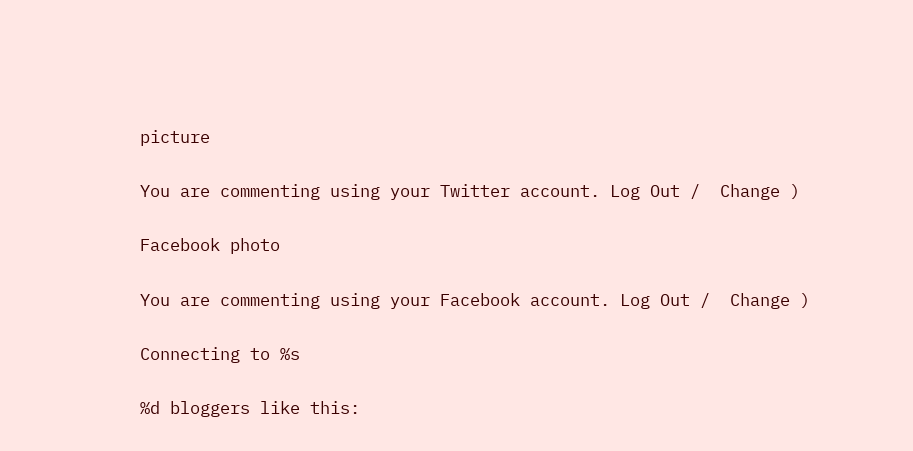picture

You are commenting using your Twitter account. Log Out /  Change )

Facebook photo

You are commenting using your Facebook account. Log Out /  Change )

Connecting to %s

%d bloggers like this: